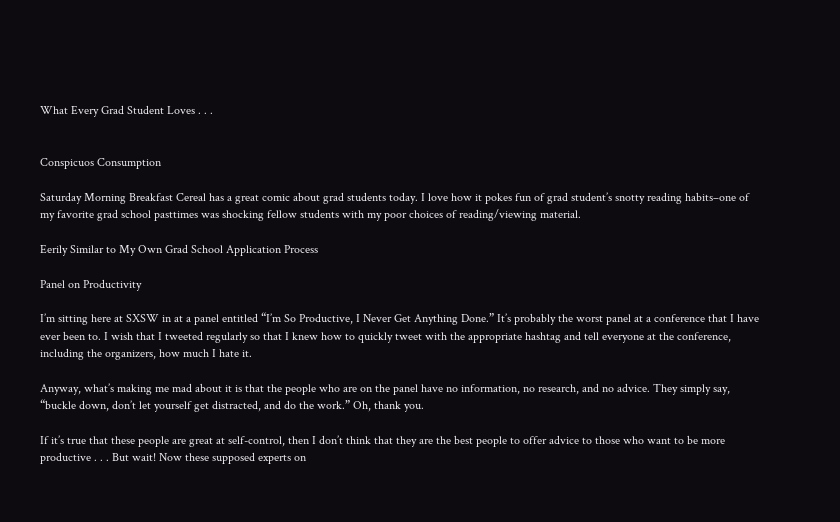What Every Grad Student Loves . . .


Conspicuos Consumption

Saturday Morning Breakfast Cereal has a great comic about grad students today. I love how it pokes fun of grad student’s snotty reading habits–one of my favorite grad school pasttimes was shocking fellow students with my poor choices of reading/viewing material.

Eerily Similar to My Own Grad School Application Process

Panel on Productivity

I’m sitting here at SXSW in at a panel entitled “I’m So Productive, I Never Get Anything Done.” It’s probably the worst panel at a conference that I have ever been to. I wish that I tweeted regularly so that I knew how to quickly tweet with the appropriate hashtag and tell everyone at the conference, including the organizers, how much I hate it.

Anyway, what’s making me mad about it is that the people who are on the panel have no information, no research, and no advice. They simply say, “buckle down, don’t let yourself get distracted, and do the work.” Oh, thank you.

If it’s true that these people are great at self-control, then I don’t think that they are the best people to offer advice to those who want to be more productive . . . But wait! Now these supposed experts on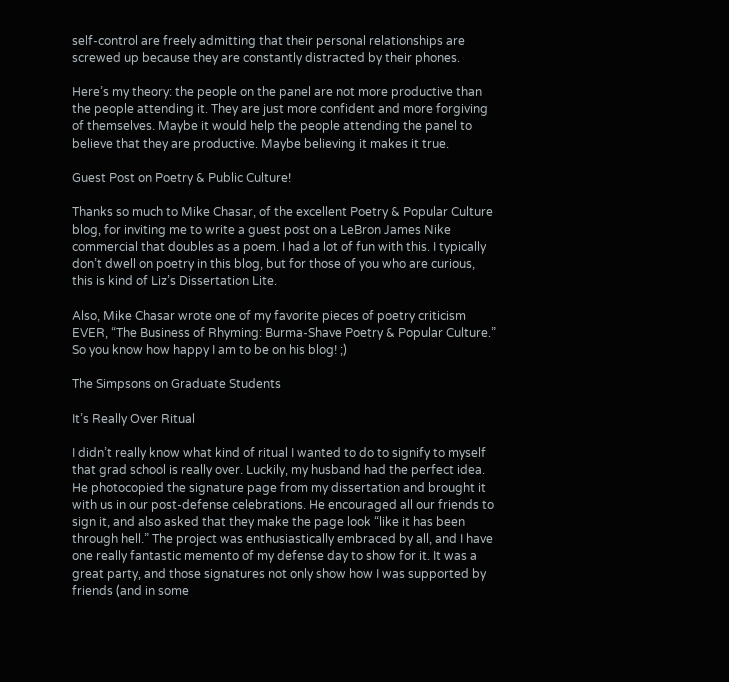self-control are freely admitting that their personal relationships are screwed up because they are constantly distracted by their phones.

Here’s my theory: the people on the panel are not more productive than the people attending it. They are just more confident and more forgiving of themselves. Maybe it would help the people attending the panel to believe that they are productive. Maybe believing it makes it true.

Guest Post on Poetry & Public Culture!

Thanks so much to Mike Chasar, of the excellent Poetry & Popular Culture blog, for inviting me to write a guest post on a LeBron James Nike commercial that doubles as a poem. I had a lot of fun with this. I typically don’t dwell on poetry in this blog, but for those of you who are curious, this is kind of Liz’s Dissertation Lite.

Also, Mike Chasar wrote one of my favorite pieces of poetry criticism EVER, “The Business of Rhyming: Burma-Shave Poetry & Popular Culture.” So you know how happy I am to be on his blog! ;)

The Simpsons on Graduate Students

It’s Really Over Ritual

I didn’t really know what kind of ritual I wanted to do to signify to myself that grad school is really over. Luckily, my husband had the perfect idea. He photocopied the signature page from my dissertation and brought it with us in our post-defense celebrations. He encouraged all our friends to sign it, and also asked that they make the page look “like it has been through hell.” The project was enthusiastically embraced by all, and I have one really fantastic memento of my defense day to show for it. It was a great party, and those signatures not only show how I was supported by friends (and in some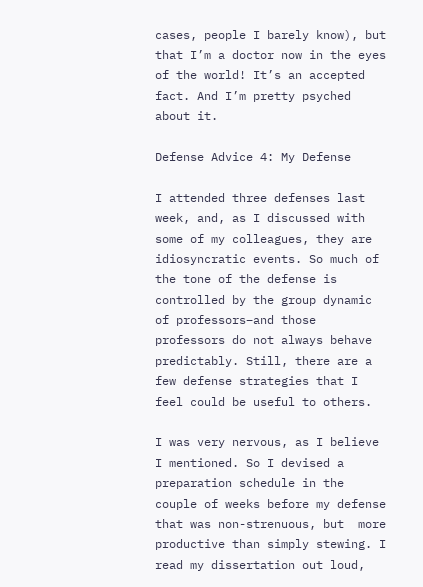cases, people I barely know), but that I’m a doctor now in the eyes of the world! It’s an accepted fact. And I’m pretty psyched about it.

Defense Advice 4: My Defense

I attended three defenses last week, and, as I discussed with some of my colleagues, they are idiosyncratic events. So much of the tone of the defense is controlled by the group dynamic of professors–and those professors do not always behave predictably. Still, there are a few defense strategies that I feel could be useful to others.

I was very nervous, as I believe I mentioned. So I devised a preparation schedule in the couple of weeks before my defense that was non-strenuous, but  more productive than simply stewing. I read my dissertation out loud,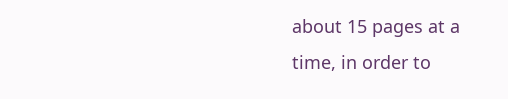about 15 pages at a time, in order to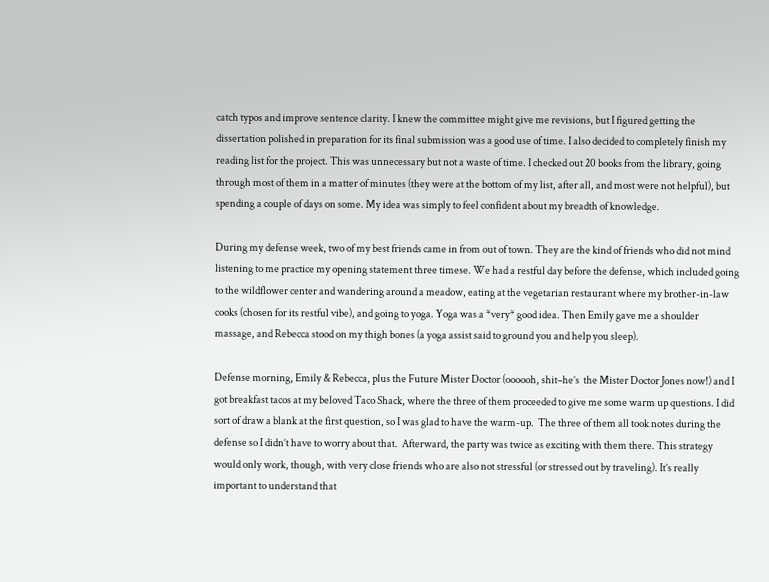catch typos and improve sentence clarity. I knew the committee might give me revisions, but I figured getting the dissertation polished in preparation for its final submission was a good use of time. I also decided to completely finish my reading list for the project. This was unnecessary but not a waste of time. I checked out 20 books from the library, going through most of them in a matter of minutes (they were at the bottom of my list, after all, and most were not helpful), but spending a couple of days on some. My idea was simply to feel confident about my breadth of knowledge.

During my defense week, two of my best friends came in from out of town. They are the kind of friends who did not mind listening to me practice my opening statement three timese. We had a restful day before the defense, which included going to the wildflower center and wandering around a meadow, eating at the vegetarian restaurant where my brother-in-law cooks (chosen for its restful vibe), and going to yoga. Yoga was a *very* good idea. Then Emily gave me a shoulder massage, and Rebecca stood on my thigh bones (a yoga assist said to ground you and help you sleep).

Defense morning, Emily & Rebecca, plus the Future Mister Doctor (oooooh, shit–he’s  the Mister Doctor Jones now!) and I got breakfast tacos at my beloved Taco Shack, where the three of them proceeded to give me some warm up questions. I did sort of draw a blank at the first question, so I was glad to have the warm-up.  The three of them all took notes during the defense so I didn’t have to worry about that.  Afterward, the party was twice as exciting with them there. This strategy would only work, though, with very close friends who are also not stressful (or stressed out by traveling). It’s really important to understand that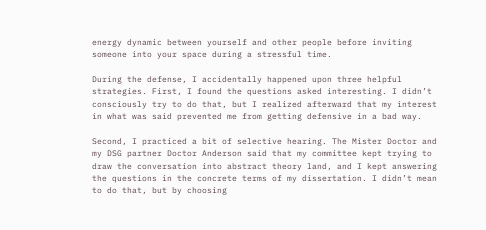energy dynamic between yourself and other people before inviting someone into your space during a stressful time.

During the defense, I accidentally happened upon three helpful strategies. First, I found the questions asked interesting. I didn’t consciously try to do that, but I realized afterward that my interest in what was said prevented me from getting defensive in a bad way.

Second, I practiced a bit of selective hearing. The Mister Doctor and my DSG partner Doctor Anderson said that my committee kept trying to draw the conversation into abstract theory land, and I kept answering the questions in the concrete terms of my dissertation. I didn’t mean to do that, but by choosing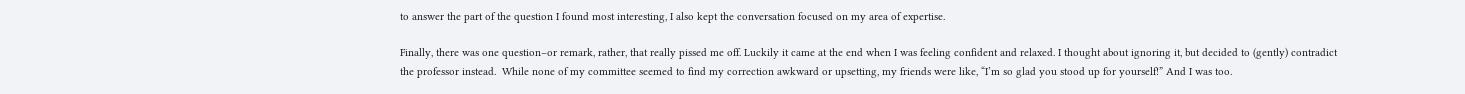to answer the part of the question I found most interesting, I also kept the conversation focused on my area of expertise.

Finally, there was one question–or remark, rather, that really pissed me off. Luckily it came at the end when I was feeling confident and relaxed. I thought about ignoring it, but decided to (gently) contradict the professor instead.  While none of my committee seemed to find my correction awkward or upsetting, my friends were like, “I’m so glad you stood up for yourself!” And I was too.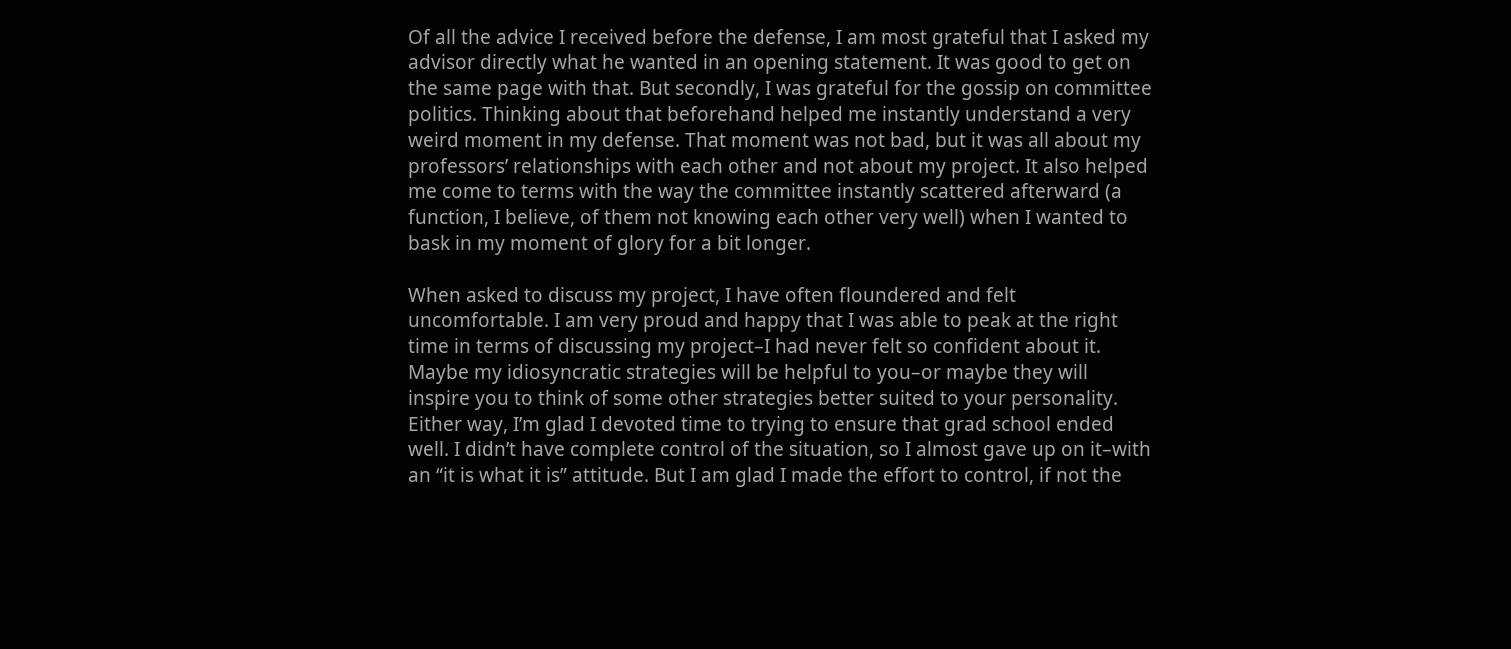Of all the advice I received before the defense, I am most grateful that I asked my advisor directly what he wanted in an opening statement. It was good to get on the same page with that. But secondly, I was grateful for the gossip on committee politics. Thinking about that beforehand helped me instantly understand a very weird moment in my defense. That moment was not bad, but it was all about my professors’ relationships with each other and not about my project. It also helped me come to terms with the way the committee instantly scattered afterward (a function, I believe, of them not knowing each other very well) when I wanted to bask in my moment of glory for a bit longer.

When asked to discuss my project, I have often floundered and felt uncomfortable. I am very proud and happy that I was able to peak at the right time in terms of discussing my project–I had never felt so confident about it. Maybe my idiosyncratic strategies will be helpful to you–or maybe they will inspire you to think of some other strategies better suited to your personality. Either way, I’m glad I devoted time to trying to ensure that grad school ended well. I didn’t have complete control of the situation, so I almost gave up on it–with an “it is what it is” attitude. But I am glad I made the effort to control, if not the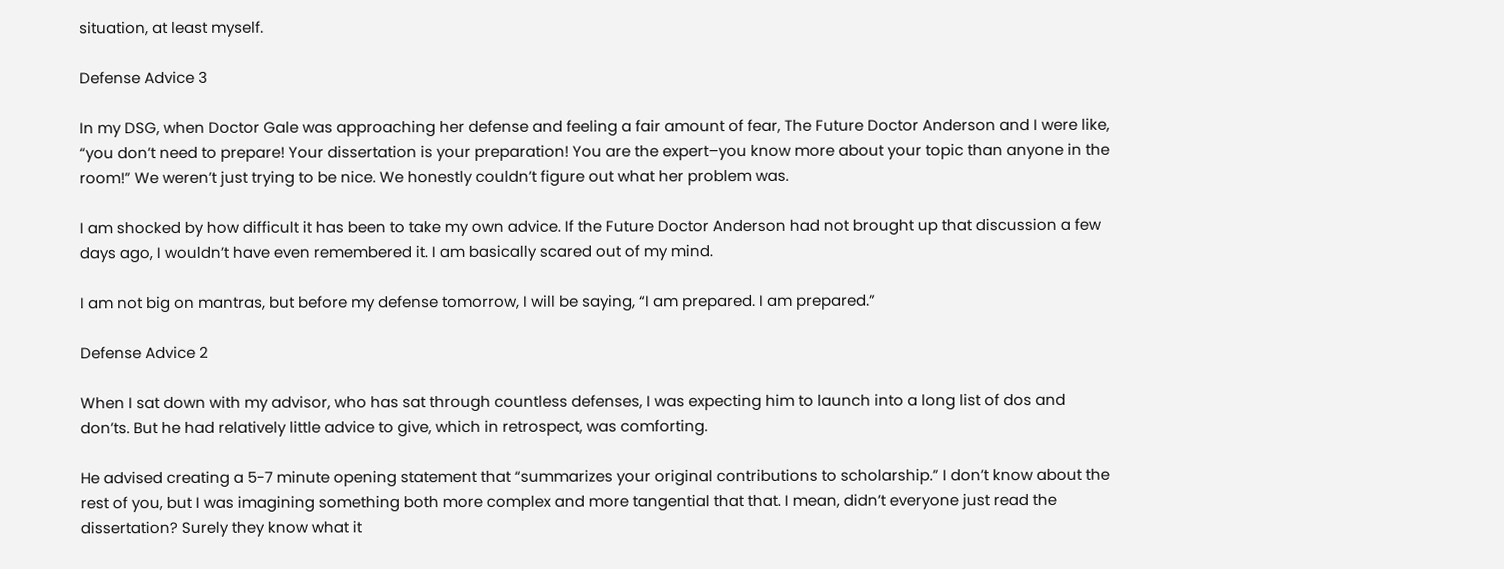situation, at least myself.

Defense Advice 3

In my DSG, when Doctor Gale was approaching her defense and feeling a fair amount of fear, The Future Doctor Anderson and I were like, “you don’t need to prepare! Your dissertation is your preparation! You are the expert–you know more about your topic than anyone in the room!” We weren’t just trying to be nice. We honestly couldn’t figure out what her problem was.

I am shocked by how difficult it has been to take my own advice. If the Future Doctor Anderson had not brought up that discussion a few days ago, I wouldn’t have even remembered it. I am basically scared out of my mind.

I am not big on mantras, but before my defense tomorrow, I will be saying, “I am prepared. I am prepared.”

Defense Advice 2

When I sat down with my advisor, who has sat through countless defenses, I was expecting him to launch into a long list of dos and don’ts. But he had relatively little advice to give, which in retrospect, was comforting.

He advised creating a 5-7 minute opening statement that “summarizes your original contributions to scholarship.” I don’t know about the rest of you, but I was imagining something both more complex and more tangential that that. I mean, didn’t everyone just read the dissertation? Surely they know what it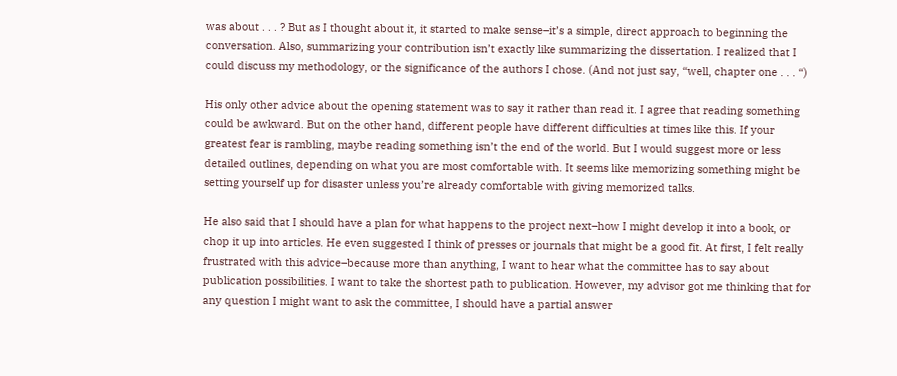was about . . . ? But as I thought about it, it started to make sense–it’s a simple, direct approach to beginning the conversation. Also, summarizing your contribution isn’t exactly like summarizing the dissertation. I realized that I could discuss my methodology, or the significance of the authors I chose. (And not just say, “well, chapter one . . . “)

His only other advice about the opening statement was to say it rather than read it. I agree that reading something could be awkward. But on the other hand, different people have different difficulties at times like this. If your greatest fear is rambling, maybe reading something isn’t the end of the world. But I would suggest more or less detailed outlines, depending on what you are most comfortable with. It seems like memorizing something might be setting yourself up for disaster unless you’re already comfortable with giving memorized talks.

He also said that I should have a plan for what happens to the project next–how I might develop it into a book, or chop it up into articles. He even suggested I think of presses or journals that might be a good fit. At first, I felt really frustrated with this advice–because more than anything, I want to hear what the committee has to say about publication possibilities. I want to take the shortest path to publication. However, my advisor got me thinking that for any question I might want to ask the committee, I should have a partial answer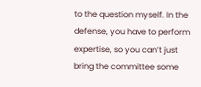to the question myself. In the defense, you have to perform expertise, so you can’t just bring the committee some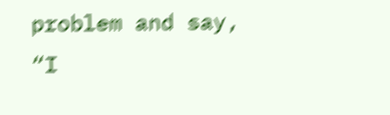problem and say, “I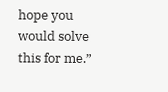hope you would solve this for me.”